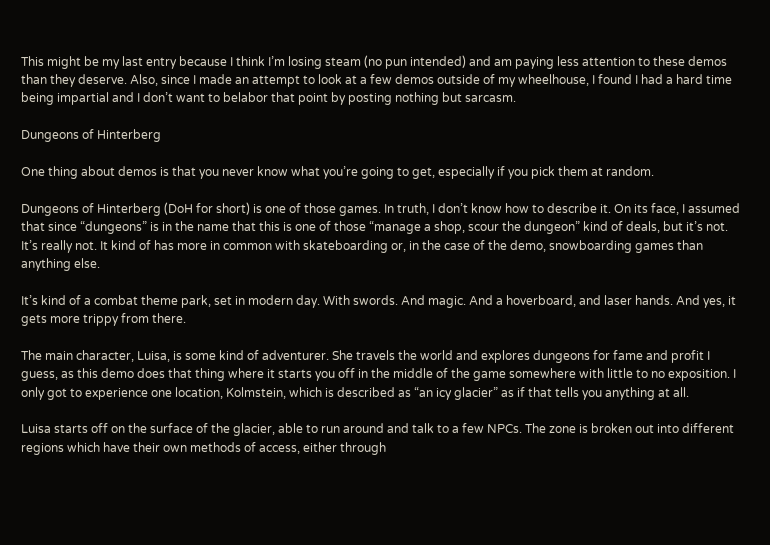This might be my last entry because I think I’m losing steam (no pun intended) and am paying less attention to these demos than they deserve. Also, since I made an attempt to look at a few demos outside of my wheelhouse, I found I had a hard time being impartial and I don’t want to belabor that point by posting nothing but sarcasm.

Dungeons of Hinterberg

One thing about demos is that you never know what you’re going to get, especially if you pick them at random.

Dungeons of Hinterberg (DoH for short) is one of those games. In truth, I don’t know how to describe it. On its face, I assumed that since “dungeons” is in the name that this is one of those “manage a shop, scour the dungeon” kind of deals, but it’s not. It’s really not. It kind of has more in common with skateboarding or, in the case of the demo, snowboarding games than anything else.

It’s kind of a combat theme park, set in modern day. With swords. And magic. And a hoverboard, and laser hands. And yes, it gets more trippy from there.

The main character, Luisa, is some kind of adventurer. She travels the world and explores dungeons for fame and profit I guess, as this demo does that thing where it starts you off in the middle of the game somewhere with little to no exposition. I only got to experience one location, Kolmstein, which is described as “an icy glacier” as if that tells you anything at all.

Luisa starts off on the surface of the glacier, able to run around and talk to a few NPCs. The zone is broken out into different regions which have their own methods of access, either through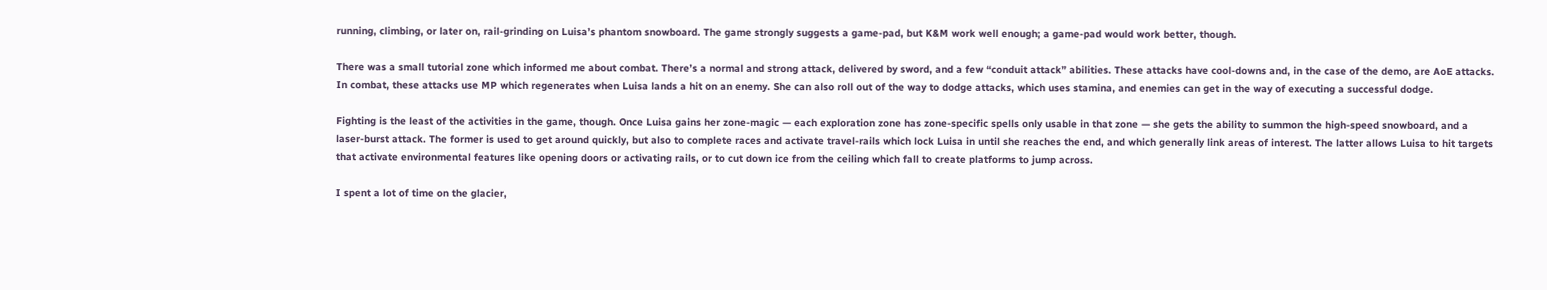running, climbing, or later on, rail-grinding on Luisa’s phantom snowboard. The game strongly suggests a game-pad, but K&M work well enough; a game-pad would work better, though.

There was a small tutorial zone which informed me about combat. There’s a normal and strong attack, delivered by sword, and a few “conduit attack” abilities. These attacks have cool-downs and, in the case of the demo, are AoE attacks. In combat, these attacks use MP which regenerates when Luisa lands a hit on an enemy. She can also roll out of the way to dodge attacks, which uses stamina, and enemies can get in the way of executing a successful dodge.

Fighting is the least of the activities in the game, though. Once Luisa gains her zone-magic — each exploration zone has zone-specific spells only usable in that zone — she gets the ability to summon the high-speed snowboard, and a laser-burst attack. The former is used to get around quickly, but also to complete races and activate travel-rails which lock Luisa in until she reaches the end, and which generally link areas of interest. The latter allows Luisa to hit targets that activate environmental features like opening doors or activating rails, or to cut down ice from the ceiling which fall to create platforms to jump across.

I spent a lot of time on the glacier,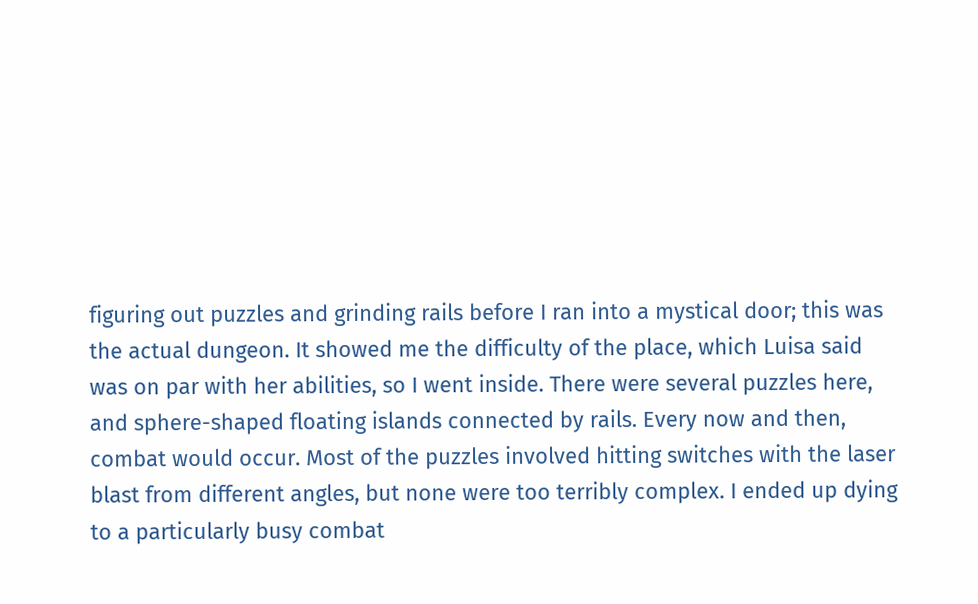figuring out puzzles and grinding rails before I ran into a mystical door; this was the actual dungeon. It showed me the difficulty of the place, which Luisa said was on par with her abilities, so I went inside. There were several puzzles here, and sphere-shaped floating islands connected by rails. Every now and then, combat would occur. Most of the puzzles involved hitting switches with the laser blast from different angles, but none were too terribly complex. I ended up dying to a particularly busy combat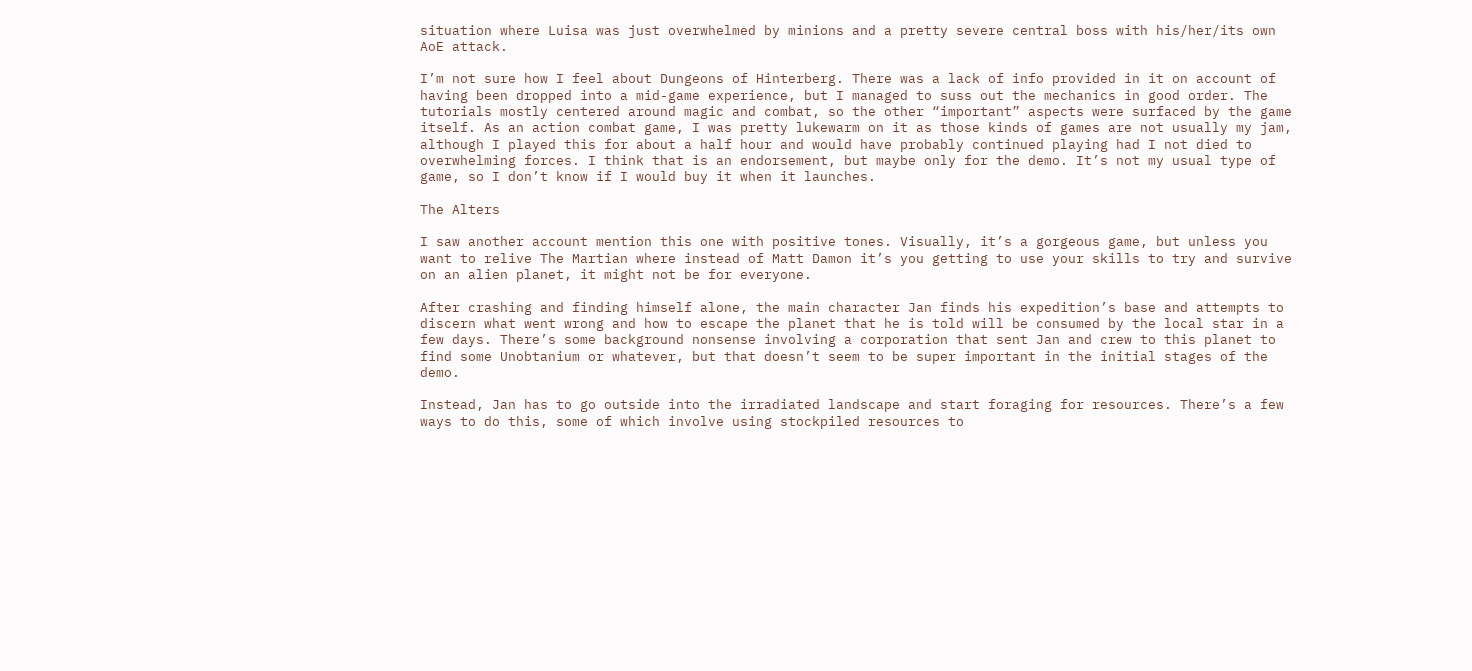situation where Luisa was just overwhelmed by minions and a pretty severe central boss with his/her/its own AoE attack.

I’m not sure how I feel about Dungeons of Hinterberg. There was a lack of info provided in it on account of having been dropped into a mid-game experience, but I managed to suss out the mechanics in good order. The tutorials mostly centered around magic and combat, so the other “important” aspects were surfaced by the game itself. As an action combat game, I was pretty lukewarm on it as those kinds of games are not usually my jam, although I played this for about a half hour and would have probably continued playing had I not died to overwhelming forces. I think that is an endorsement, but maybe only for the demo. It’s not my usual type of game, so I don’t know if I would buy it when it launches.

The Alters

I saw another account mention this one with positive tones. Visually, it’s a gorgeous game, but unless you want to relive The Martian where instead of Matt Damon it’s you getting to use your skills to try and survive on an alien planet, it might not be for everyone.

After crashing and finding himself alone, the main character Jan finds his expedition’s base and attempts to discern what went wrong and how to escape the planet that he is told will be consumed by the local star in a few days. There’s some background nonsense involving a corporation that sent Jan and crew to this planet to find some Unobtanium or whatever, but that doesn’t seem to be super important in the initial stages of the demo.

Instead, Jan has to go outside into the irradiated landscape and start foraging for resources. There’s a few ways to do this, some of which involve using stockpiled resources to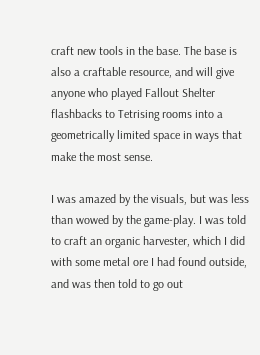craft new tools in the base. The base is also a craftable resource, and will give anyone who played Fallout Shelter flashbacks to Tetrising rooms into a geometrically limited space in ways that make the most sense.

I was amazed by the visuals, but was less than wowed by the game-play. I was told to craft an organic harvester, which I did with some metal ore I had found outside, and was then told to go out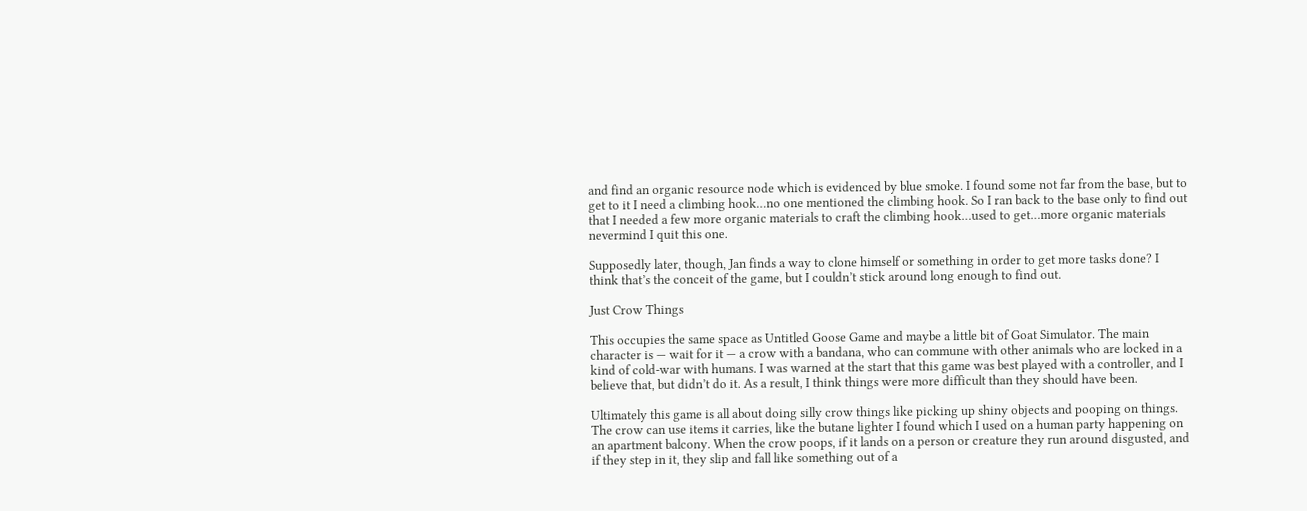and find an organic resource node which is evidenced by blue smoke. I found some not far from the base, but to get to it I need a climbing hook…no one mentioned the climbing hook. So I ran back to the base only to find out that I needed a few more organic materials to craft the climbing hook…used to get…more organic materials nevermind I quit this one.

Supposedly later, though, Jan finds a way to clone himself or something in order to get more tasks done? I think that’s the conceit of the game, but I couldn’t stick around long enough to find out.

Just Crow Things

This occupies the same space as Untitled Goose Game and maybe a little bit of Goat Simulator. The main character is — wait for it — a crow with a bandana, who can commune with other animals who are locked in a kind of cold-war with humans. I was warned at the start that this game was best played with a controller, and I believe that, but didn’t do it. As a result, I think things were more difficult than they should have been.

Ultimately this game is all about doing silly crow things like picking up shiny objects and pooping on things. The crow can use items it carries, like the butane lighter I found which I used on a human party happening on an apartment balcony. When the crow poops, if it lands on a person or creature they run around disgusted, and if they step in it, they slip and fall like something out of a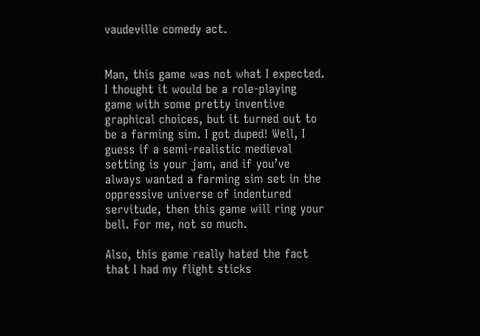vaudeville comedy act.


Man, this game was not what I expected. I thought it would be a role-playing game with some pretty inventive graphical choices, but it turned out to be a farming sim. I got duped! Well, I guess if a semi-realistic medieval setting is your jam, and if you’ve always wanted a farming sim set in the oppressive universe of indentured servitude, then this game will ring your bell. For me, not so much.

Also, this game really hated the fact that I had my flight sticks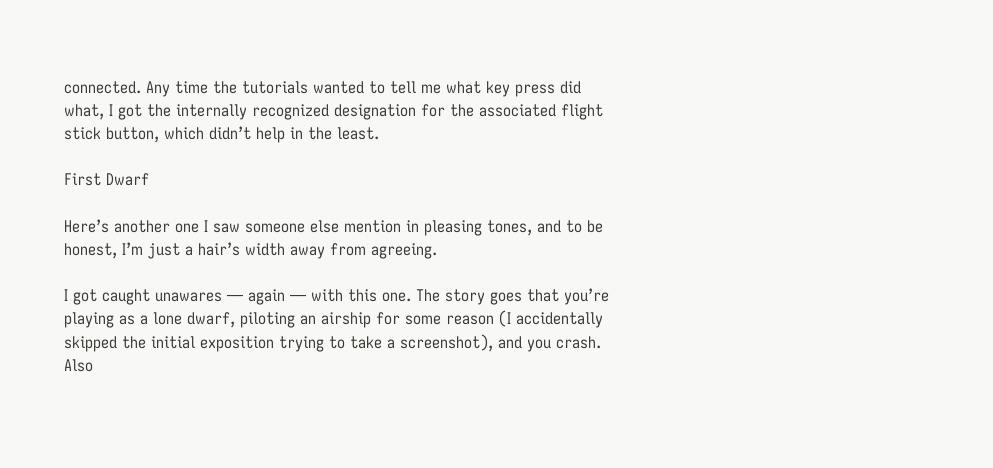connected. Any time the tutorials wanted to tell me what key press did what, I got the internally recognized designation for the associated flight stick button, which didn’t help in the least.

First Dwarf

Here’s another one I saw someone else mention in pleasing tones, and to be honest, I’m just a hair’s width away from agreeing.

I got caught unawares — again — with this one. The story goes that you’re playing as a lone dwarf, piloting an airship for some reason (I accidentally skipped the initial exposition trying to take a screenshot), and you crash. Also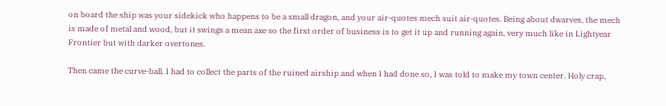on board the ship was your sidekick who happens to be a small dragon, and your air-quotes mech suit air-quotes. Being about dwarves, the mech is made of metal and wood, but it swings a mean axe so the first order of business is to get it up and running again, very much like in Lightyear Frontier but with darker overtones.

Then came the curve-ball. I had to collect the parts of the ruined airship and when I had done so, I was told to make my town center. Holy crap,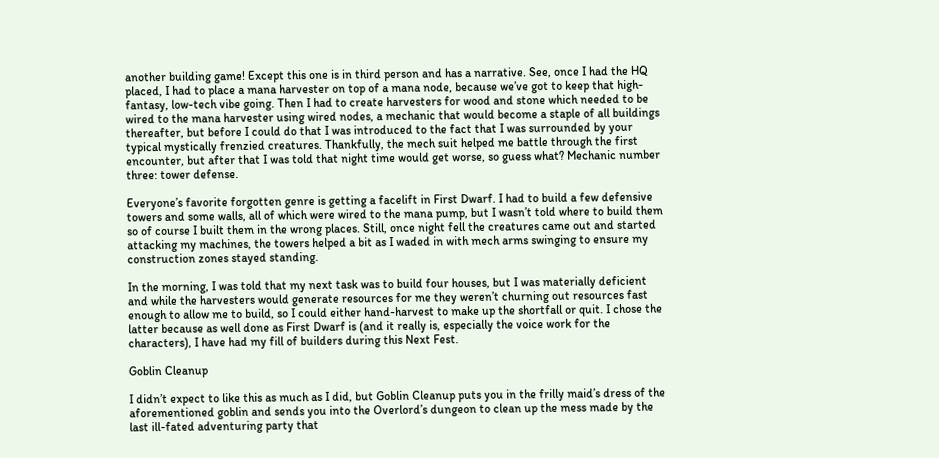another building game! Except this one is in third person and has a narrative. See, once I had the HQ placed, I had to place a mana harvester on top of a mana node, because we’ve got to keep that high-fantasy, low-tech vibe going. Then I had to create harvesters for wood and stone which needed to be wired to the mana harvester using wired nodes, a mechanic that would become a staple of all buildings thereafter, but before I could do that I was introduced to the fact that I was surrounded by your typical mystically frenzied creatures. Thankfully, the mech suit helped me battle through the first encounter, but after that I was told that night time would get worse, so guess what? Mechanic number three: tower defense.

Everyone’s favorite forgotten genre is getting a facelift in First Dwarf. I had to build a few defensive towers and some walls, all of which were wired to the mana pump, but I wasn’t told where to build them so of course I built them in the wrong places. Still, once night fell the creatures came out and started attacking my machines, the towers helped a bit as I waded in with mech arms swinging to ensure my construction zones stayed standing.

In the morning, I was told that my next task was to build four houses, but I was materially deficient and while the harvesters would generate resources for me they weren’t churning out resources fast enough to allow me to build, so I could either hand-harvest to make up the shortfall or quit. I chose the latter because as well done as First Dwarf is (and it really is, especially the voice work for the characters), I have had my fill of builders during this Next Fest.

Goblin Cleanup

I didn’t expect to like this as much as I did, but Goblin Cleanup puts you in the frilly maid’s dress of the aforementioned goblin and sends you into the Overlord’s dungeon to clean up the mess made by the last ill-fated adventuring party that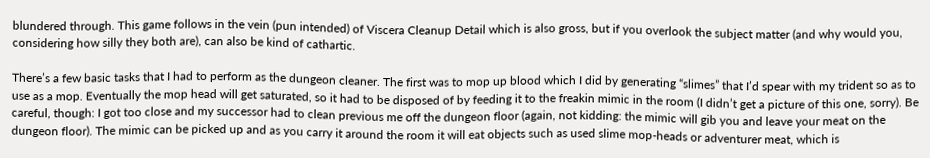blundered through. This game follows in the vein (pun intended) of Viscera Cleanup Detail which is also gross, but if you overlook the subject matter (and why would you, considering how silly they both are), can also be kind of cathartic.

There’s a few basic tasks that I had to perform as the dungeon cleaner. The first was to mop up blood which I did by generating “slimes” that I’d spear with my trident so as to use as a mop. Eventually the mop head will get saturated, so it had to be disposed of by feeding it to the freakin mimic in the room (I didn’t get a picture of this one, sorry). Be careful, though: I got too close and my successor had to clean previous me off the dungeon floor (again, not kidding: the mimic will gib you and leave your meat on the dungeon floor). The mimic can be picked up and as you carry it around the room it will eat objects such as used slime mop-heads or adventurer meat, which is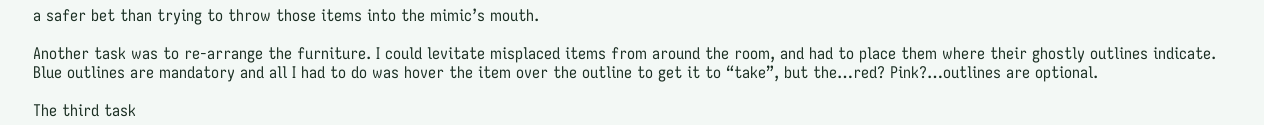a safer bet than trying to throw those items into the mimic’s mouth.

Another task was to re-arrange the furniture. I could levitate misplaced items from around the room, and had to place them where their ghostly outlines indicate. Blue outlines are mandatory and all I had to do was hover the item over the outline to get it to “take”, but the…red? Pink?…outlines are optional.

The third task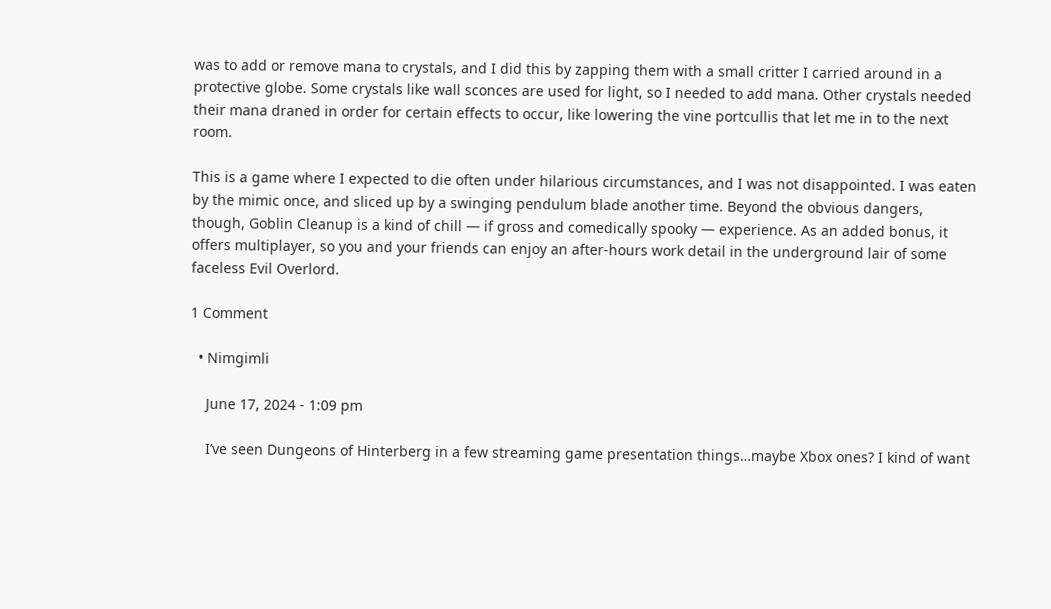was to add or remove mana to crystals, and I did this by zapping them with a small critter I carried around in a protective globe. Some crystals like wall sconces are used for light, so I needed to add mana. Other crystals needed their mana draned in order for certain effects to occur, like lowering the vine portcullis that let me in to the next room.

This is a game where I expected to die often under hilarious circumstances, and I was not disappointed. I was eaten by the mimic once, and sliced up by a swinging pendulum blade another time. Beyond the obvious dangers, though, Goblin Cleanup is a kind of chill — if gross and comedically spooky — experience. As an added bonus, it offers multiplayer, so you and your friends can enjoy an after-hours work detail in the underground lair of some faceless Evil Overlord.

1 Comment

  • Nimgimli

    June 17, 2024 - 1:09 pm

    I’ve seen Dungeons of Hinterberg in a few streaming game presentation things…maybe Xbox ones? I kind of want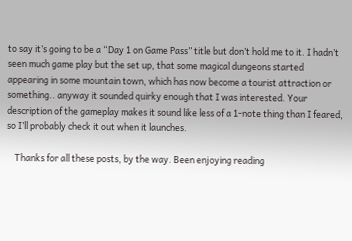to say it’s going to be a “Day 1 on Game Pass” title but don’t hold me to it. I hadn’t seen much game play but the set up, that some magical dungeons started appearing in some mountain town, which has now become a tourist attraction or something.. anyway it sounded quirky enough that I was interested. Your description of the gameplay makes it sound like less of a 1-note thing than I feared, so I’ll probably check it out when it launches.

    Thanks for all these posts, by the way. Been enjoying reading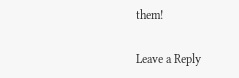them!

Leave a Reply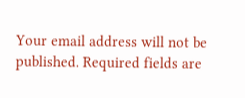Your email address will not be published. Required fields are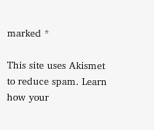marked *

This site uses Akismet to reduce spam. Learn how your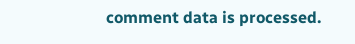comment data is processed.